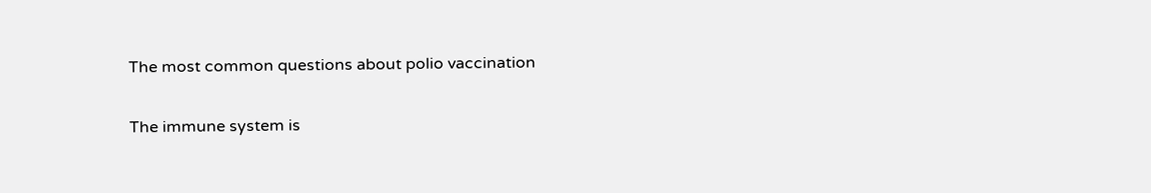The most common questions about polio vaccination

The immune system is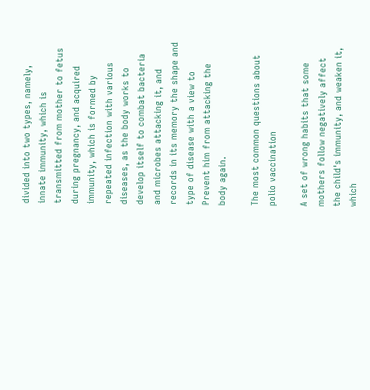divided into two types, namely, innate immunity, which is transmitted from mother to fetus during pregnancy, and acquired immunity, which is formed by repeated infection with various diseases, as the body works to develop itself to combat bacteria and microbes attacking it, and records in its memory the shape and type of disease with a view to Prevent him from attacking the body again.

The most common questions about polio vaccination

A set of wrong habits that some mothers follow negatively affect the child's immunity, and weaken it, which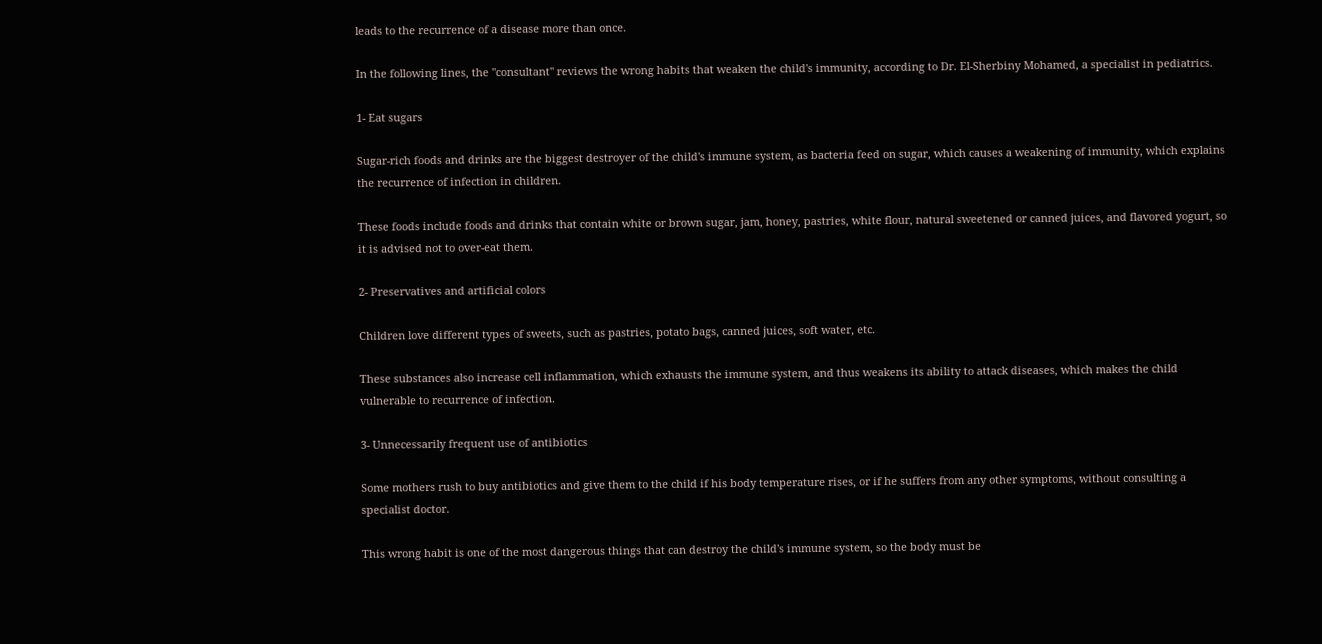leads to the recurrence of a disease more than once.

In the following lines, the "consultant" reviews the wrong habits that weaken the child's immunity, according to Dr. El-Sherbiny Mohamed, a specialist in pediatrics.

1- Eat sugars

Sugar-rich foods and drinks are the biggest destroyer of the child's immune system, as bacteria feed on sugar, which causes a weakening of immunity, which explains the recurrence of infection in children.

These foods include foods and drinks that contain white or brown sugar, jam, honey, pastries, white flour, natural sweetened or canned juices, and flavored yogurt, so it is advised not to over-eat them.

2- Preservatives and artificial colors

Children love different types of sweets, such as pastries, potato bags, canned juices, soft water, etc.

These substances also increase cell inflammation, which exhausts the immune system, and thus weakens its ability to attack diseases, which makes the child vulnerable to recurrence of infection.

3- Unnecessarily frequent use of antibiotics

Some mothers rush to buy antibiotics and give them to the child if his body temperature rises, or if he suffers from any other symptoms, without consulting a specialist doctor.

This wrong habit is one of the most dangerous things that can destroy the child's immune system, so the body must be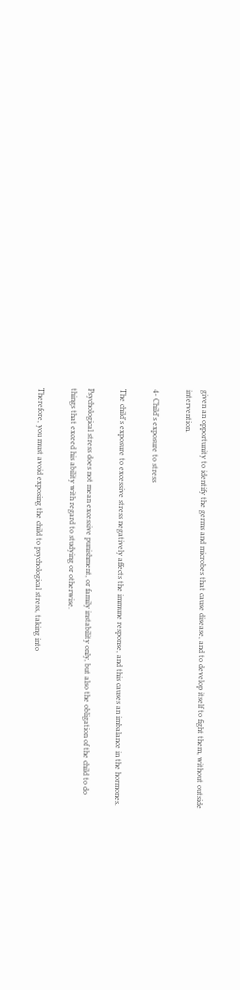given an opportunity to identify the germs and microbes that cause disease, and to develop itself to fight them, without outside intervention.

4- Child's exposure to stress

The child's exposure to excessive stress negatively affects the immune response, and this causes an imbalance in the hormones.

Psychological stress does not mean excessive punishment, or family instability only, but also the obligation of the child to do things that exceed his ability with regard to studying or otherwise.

Therefore, you must avoid exposing the child to psychological stress, taking into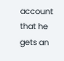account that he gets an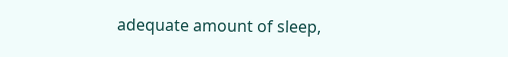adequate amount of sleep,